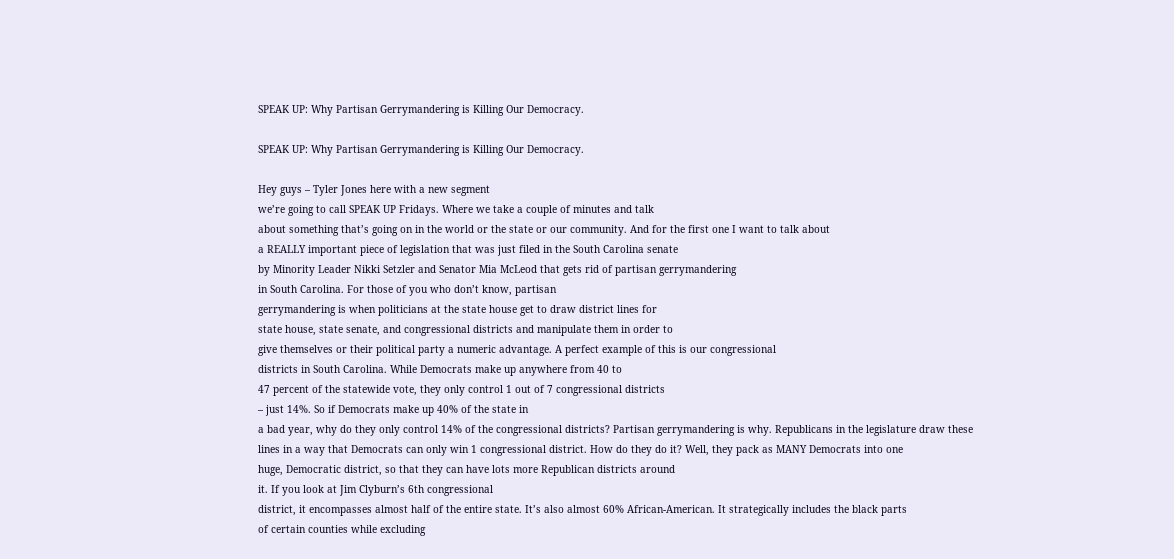SPEAK UP: Why Partisan Gerrymandering is Killing Our Democracy.

SPEAK UP: Why Partisan Gerrymandering is Killing Our Democracy.

Hey guys – Tyler Jones here with a new segment
we’re going to call SPEAK UP Fridays. Where we take a couple of minutes and talk
about something that’s going on in the world or the state or our community. And for the first one I want to talk about
a REALLY important piece of legislation that was just filed in the South Carolina senate
by Minority Leader Nikki Setzler and Senator Mia McLeod that gets rid of partisan gerrymandering
in South Carolina. For those of you who don’t know, partisan
gerrymandering is when politicians at the state house get to draw district lines for
state house, state senate, and congressional districts and manipulate them in order to
give themselves or their political party a numeric advantage. A perfect example of this is our congressional
districts in South Carolina. While Democrats make up anywhere from 40 to
47 percent of the statewide vote, they only control 1 out of 7 congressional districts
– just 14%. So if Democrats make up 40% of the state in
a bad year, why do they only control 14% of the congressional districts? Partisan gerrymandering is why. Republicans in the legislature draw these
lines in a way that Democrats can only win 1 congressional district. How do they do it? Well, they pack as MANY Democrats into one
huge, Democratic district, so that they can have lots more Republican districts around
it. If you look at Jim Clyburn’s 6th congressional
district, it encompasses almost half of the entire state. It’s also almost 60% African-American. It strategically includes the black parts
of certain counties while excluding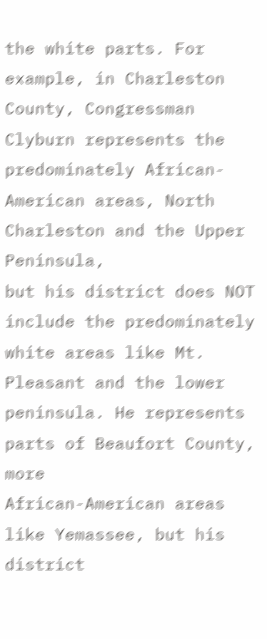the white parts. For example, in Charleston County, Congressman
Clyburn represents the predominately African-American areas, North Charleston and the Upper Peninsula,
but his district does NOT include the predominately white areas like Mt. Pleasant and the lower
peninsula. He represents parts of Beaufort County, more
African-American areas like Yemassee, but his district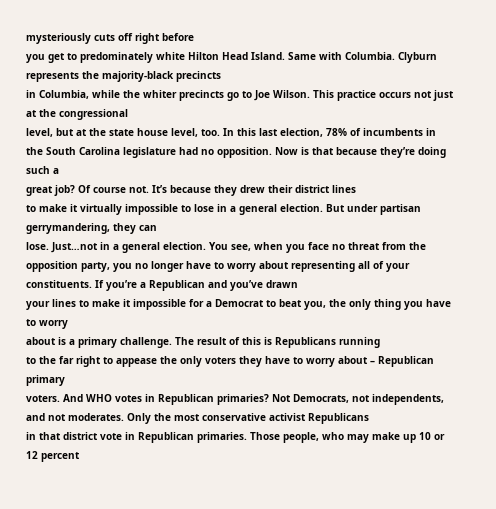mysteriously cuts off right before
you get to predominately white Hilton Head Island. Same with Columbia. Clyburn represents the majority-black precincts
in Columbia, while the whiter precincts go to Joe Wilson. This practice occurs not just at the congressional
level, but at the state house level, too. In this last election, 78% of incumbents in
the South Carolina legislature had no opposition. Now is that because they’re doing such a
great job? Of course not. It’s because they drew their district lines
to make it virtually impossible to lose in a general election. But under partisan gerrymandering, they can
lose. Just…not in a general election. You see, when you face no threat from the
opposition party, you no longer have to worry about representing all of your constituents. If you’re a Republican and you’ve drawn
your lines to make it impossible for a Democrat to beat you, the only thing you have to worry
about is a primary challenge. The result of this is Republicans running
to the far right to appease the only voters they have to worry about – Republican primary
voters. And WHO votes in Republican primaries? Not Democrats, not independents, and not moderates. Only the most conservative activist Republicans
in that district vote in Republican primaries. Those people, who may make up 10 or 12 percent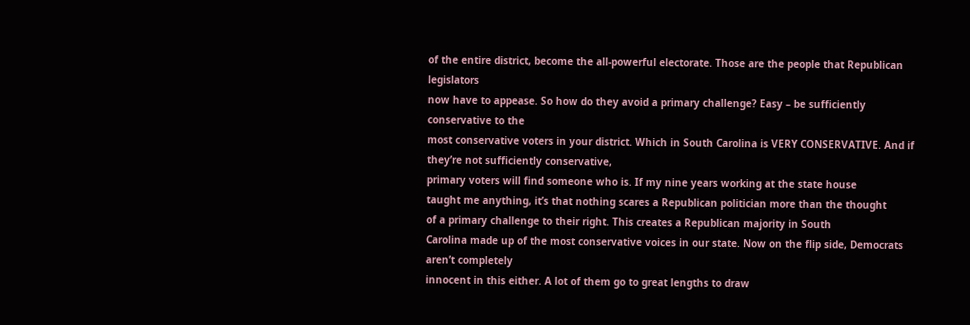of the entire district, become the all-powerful electorate. Those are the people that Republican legislators
now have to appease. So how do they avoid a primary challenge? Easy – be sufficiently conservative to the
most conservative voters in your district. Which in South Carolina is VERY CONSERVATIVE. And if they’re not sufficiently conservative,
primary voters will find someone who is. If my nine years working at the state house
taught me anything, it’s that nothing scares a Republican politician more than the thought
of a primary challenge to their right. This creates a Republican majority in South
Carolina made up of the most conservative voices in our state. Now on the flip side, Democrats aren’t completely
innocent in this either. A lot of them go to great lengths to draw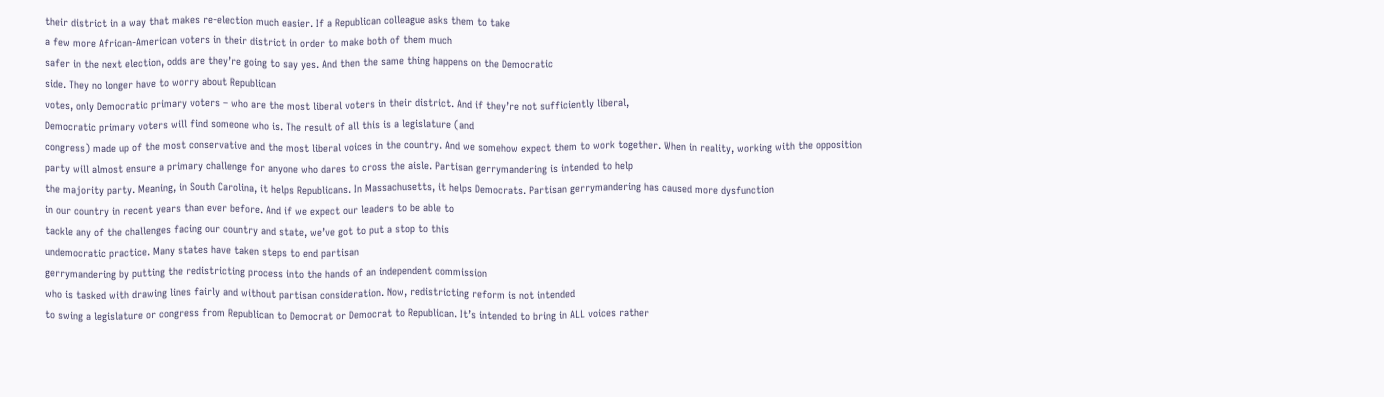their district in a way that makes re-election much easier. If a Republican colleague asks them to take
a few more African-American voters in their district in order to make both of them much
safer in the next election, odds are they’re going to say yes. And then the same thing happens on the Democratic
side. They no longer have to worry about Republican
votes, only Democratic primary voters – who are the most liberal voters in their district. And if they’re not sufficiently liberal,
Democratic primary voters will find someone who is. The result of all this is a legislature (and
congress) made up of the most conservative and the most liberal voices in the country. And we somehow expect them to work together. When in reality, working with the opposition
party will almost ensure a primary challenge for anyone who dares to cross the aisle. Partisan gerrymandering is intended to help
the majority party. Meaning, in South Carolina, it helps Republicans. In Massachusetts, it helps Democrats. Partisan gerrymandering has caused more dysfunction
in our country in recent years than ever before. And if we expect our leaders to be able to
tackle any of the challenges facing our country and state, we’ve got to put a stop to this
undemocratic practice. Many states have taken steps to end partisan
gerrymandering by putting the redistricting process into the hands of an independent commission
who is tasked with drawing lines fairly and without partisan consideration. Now, redistricting reform is not intended
to swing a legislature or congress from Republican to Democrat or Democrat to Republican. It’s intended to bring in ALL voices rather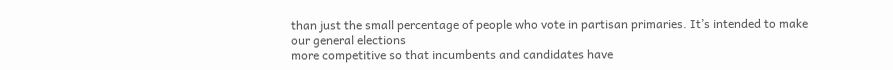than just the small percentage of people who vote in partisan primaries. It’s intended to make our general elections
more competitive so that incumbents and candidates have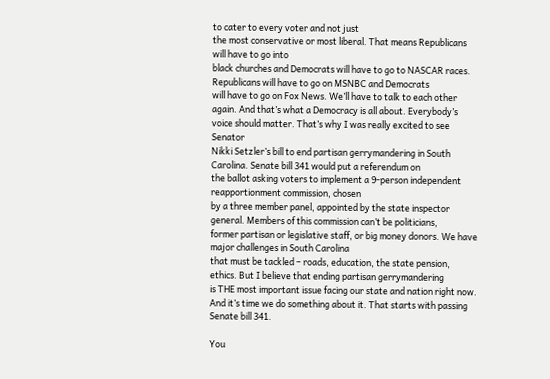to cater to every voter and not just
the most conservative or most liberal. That means Republicans will have to go into
black churches and Democrats will have to go to NASCAR races. Republicans will have to go on MSNBC and Democrats
will have to go on Fox News. We’ll have to talk to each other again. And that’s what a Democracy is all about. Everybody’s voice should matter. That’s why I was really excited to see Senator
Nikki Setzler’s bill to end partisan gerrymandering in South Carolina. Senate bill 341 would put a referendum on
the ballot asking voters to implement a 9-person independent reapportionment commission, chosen
by a three member panel, appointed by the state inspector general. Members of this commission can’t be politicians,
former partisan or legislative staff, or big money donors. We have major challenges in South Carolina
that must be tackled – roads, education, the state pension, ethics. But I believe that ending partisan gerrymandering
is THE most important issue facing our state and nation right now. And it’s time we do something about it. That starts with passing Senate bill 341.

You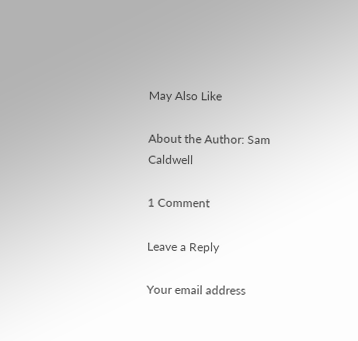May Also Like

About the Author: Sam Caldwell

1 Comment

Leave a Reply

Your email address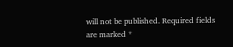will not be published. Required fields are marked *